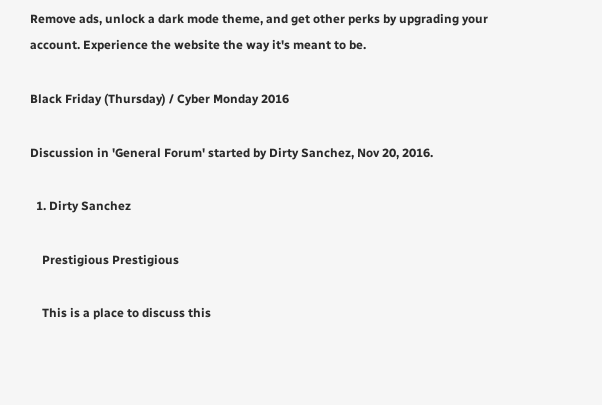Remove ads, unlock a dark mode theme, and get other perks by upgrading your account. Experience the website the way it's meant to be.

Black Friday (Thursday) / Cyber Monday 2016

Discussion in 'General Forum' started by Dirty Sanchez, Nov 20, 2016.

  1. Dirty Sanchez

    Prestigious Prestigious

    This is a place to discuss this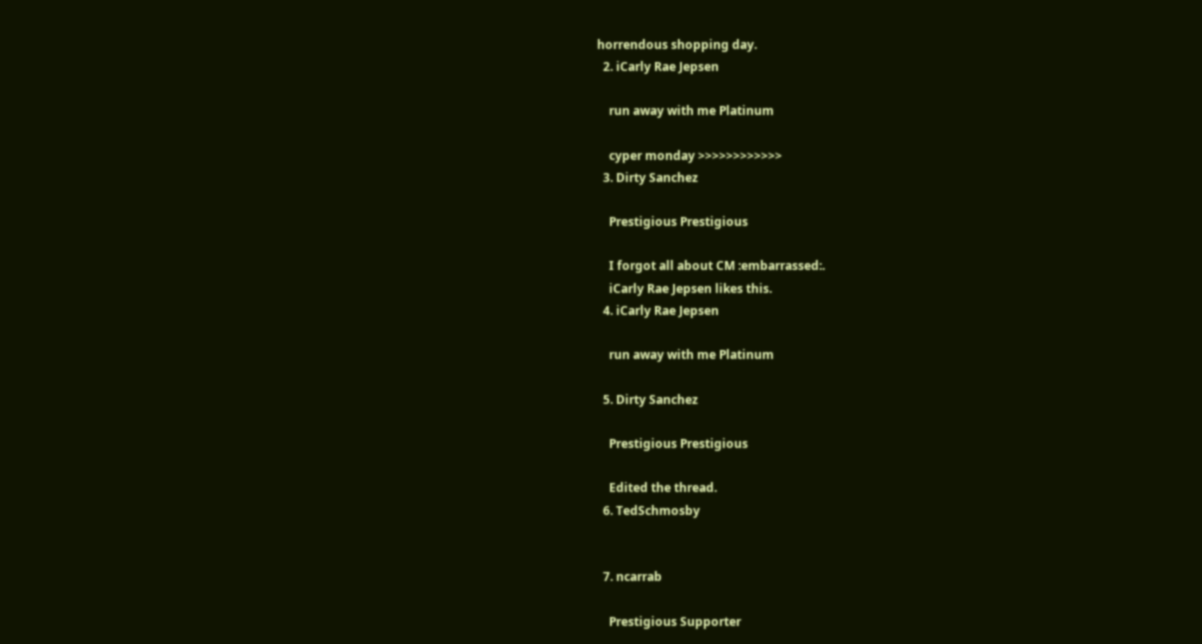horrendous shopping day.
  2. iCarly Rae Jepsen

    run away with me Platinum

    cyper monday >>>>>>>>>>>>
  3. Dirty Sanchez

    Prestigious Prestigious

    I forgot all about CM :embarrassed:.
    iCarly Rae Jepsen likes this.
  4. iCarly Rae Jepsen

    run away with me Platinum

  5. Dirty Sanchez

    Prestigious Prestigious

    Edited the thread.
  6. TedSchmosby


  7. ncarrab

    Prestigious Supporter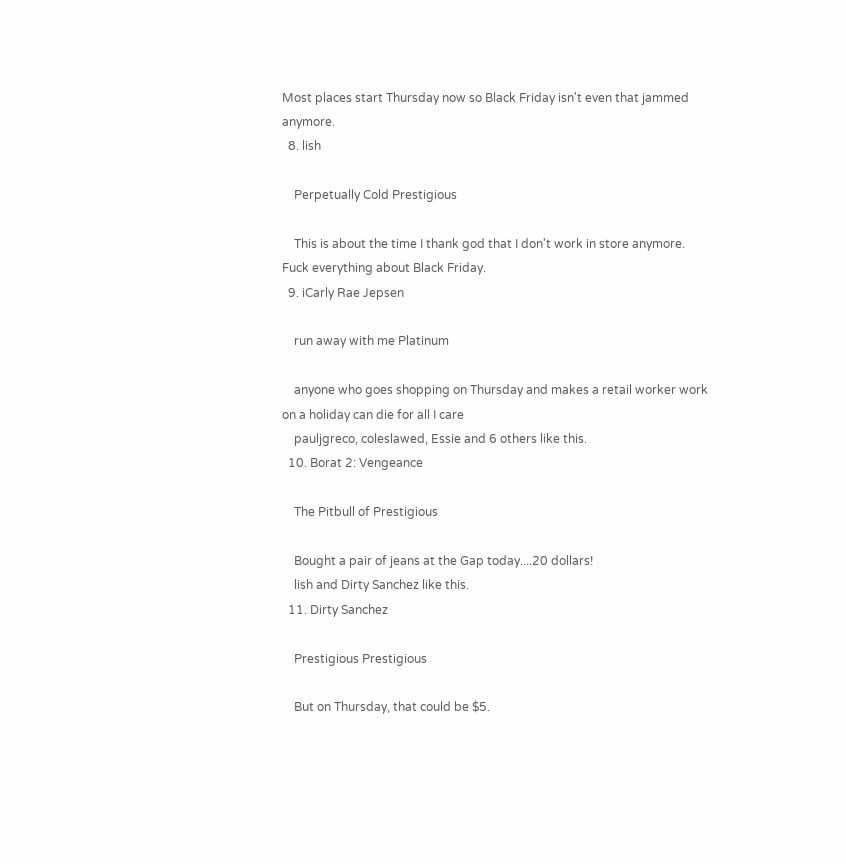Most places start Thursday now so Black Friday isn't even that jammed anymore.
  8. lish

    Perpetually Cold Prestigious

    This is about the time I thank god that I don't work in store anymore. Fuck everything about Black Friday.
  9. iCarly Rae Jepsen

    run away with me Platinum

    anyone who goes shopping on Thursday and makes a retail worker work on a holiday can die for all I care
    pauljgreco, coleslawed, Essie and 6 others like this.
  10. Borat 2: Vengeance

    The Pitbull of Prestigious

    Bought a pair of jeans at the Gap today....20 dollars!
    lish and Dirty Sanchez like this.
  11. Dirty Sanchez

    Prestigious Prestigious

    But on Thursday, that could be $5.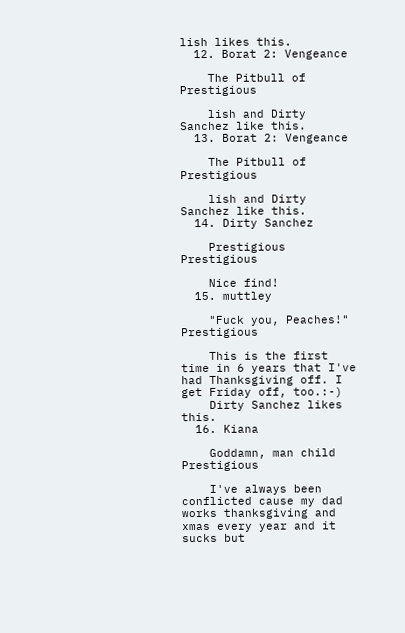lish likes this.
  12. Borat 2: Vengeance

    The Pitbull of Prestigious

    lish and Dirty Sanchez like this.
  13. Borat 2: Vengeance

    The Pitbull of Prestigious

    lish and Dirty Sanchez like this.
  14. Dirty Sanchez

    Prestigious Prestigious

    Nice find!
  15. muttley

    "Fuck you, Peaches!" Prestigious

    This is the first time in 6 years that I've had Thanksgiving off. I get Friday off, too.:-)
    Dirty Sanchez likes this.
  16. Kiana

    Goddamn, man child Prestigious

    I've always been conflicted cause my dad works thanksgiving and xmas every year and it sucks but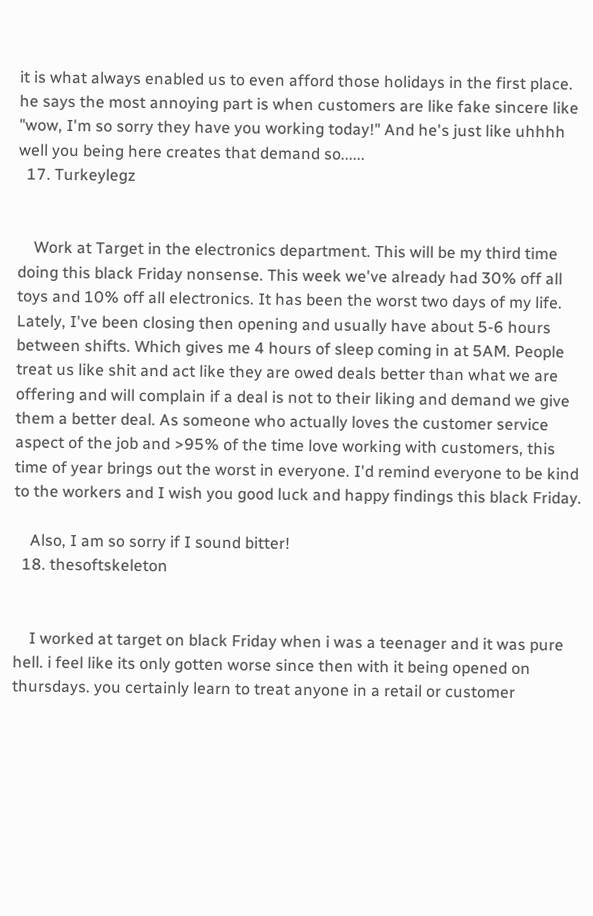it is what always enabled us to even afford those holidays in the first place. he says the most annoying part is when customers are like fake sincere like "wow, I'm so sorry they have you working today!" And he's just like uhhhh well you being here creates that demand so......
  17. Turkeylegz


    Work at Target in the electronics department. This will be my third time doing this black Friday nonsense. This week we've already had 30% off all toys and 10% off all electronics. It has been the worst two days of my life. Lately, I've been closing then opening and usually have about 5-6 hours between shifts. Which gives me 4 hours of sleep coming in at 5AM. People treat us like shit and act like they are owed deals better than what we are offering and will complain if a deal is not to their liking and demand we give them a better deal. As someone who actually loves the customer service aspect of the job and >95% of the time love working with customers, this time of year brings out the worst in everyone. I'd remind everyone to be kind to the workers and I wish you good luck and happy findings this black Friday.

    Also, I am so sorry if I sound bitter!
  18. thesoftskeleton


    I worked at target on black Friday when i was a teenager and it was pure hell. i feel like its only gotten worse since then with it being opened on thursdays. you certainly learn to treat anyone in a retail or customer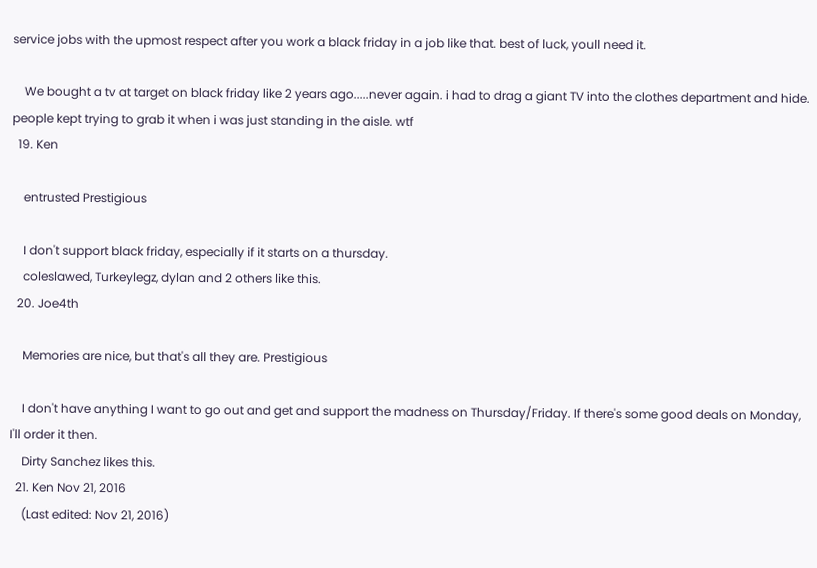service jobs with the upmost respect after you work a black friday in a job like that. best of luck, youll need it.

    We bought a tv at target on black friday like 2 years ago.....never again. i had to drag a giant TV into the clothes department and hide. people kept trying to grab it when i was just standing in the aisle. wtf
  19. Ken

    entrusted Prestigious

    I don't support black friday, especially if it starts on a thursday.
    coleslawed, Turkeylegz, dylan and 2 others like this.
  20. Joe4th

    Memories are nice, but that's all they are. Prestigious

    I don't have anything I want to go out and get and support the madness on Thursday/Friday. If there's some good deals on Monday, I'll order it then.
    Dirty Sanchez likes this.
  21. Ken Nov 21, 2016
    (Last edited: Nov 21, 2016)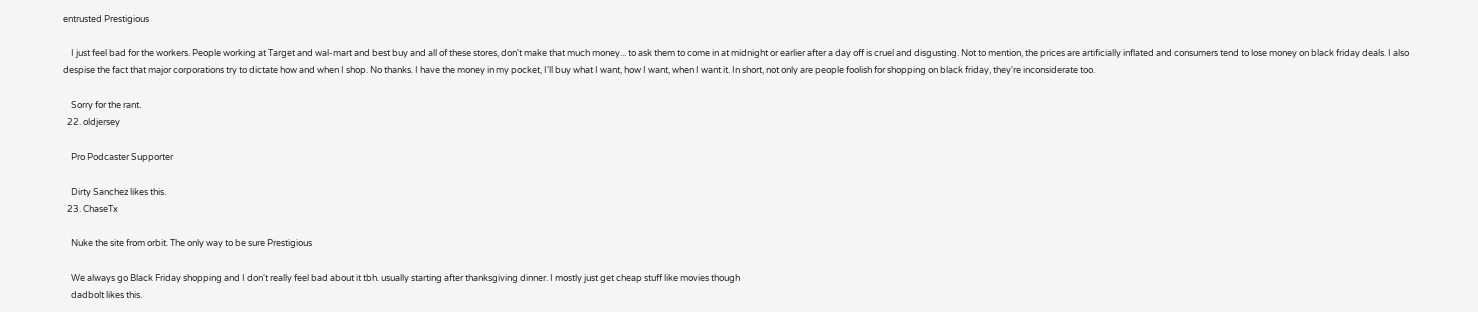entrusted Prestigious

    I just feel bad for the workers. People working at Target and wal-mart and best buy and all of these stores, don't make that much money... to ask them to come in at midnight or earlier after a day off is cruel and disgusting. Not to mention, the prices are artificially inflated and consumers tend to lose money on black friday deals. I also despise the fact that major corporations try to dictate how and when I shop. No thanks. I have the money in my pocket, I'll buy what I want, how I want, when I want it. In short, not only are people foolish for shopping on black friday, they're inconsiderate too.

    Sorry for the rant.
  22. oldjersey

    Pro Podcaster Supporter

    Dirty Sanchez likes this.
  23. ChaseTx

    Nuke the site from orbit. The only way to be sure Prestigious

    We always go Black Friday shopping and I don't really feel bad about it tbh. usually starting after thanksgiving dinner. I mostly just get cheap stuff like movies though
    dadbolt likes this.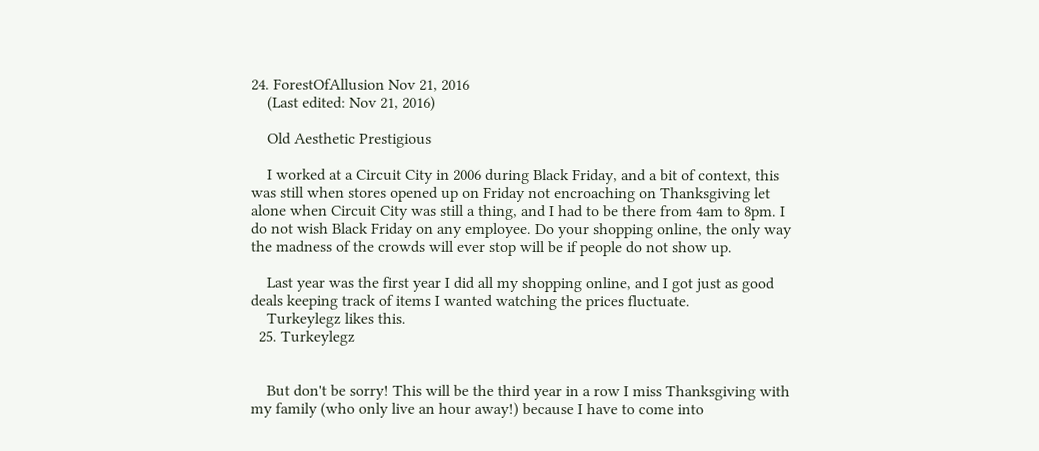24. ForestOfAllusion Nov 21, 2016
    (Last edited: Nov 21, 2016)

    Old Aesthetic Prestigious

    I worked at a Circuit City in 2006 during Black Friday, and a bit of context, this was still when stores opened up on Friday not encroaching on Thanksgiving let alone when Circuit City was still a thing, and I had to be there from 4am to 8pm. I do not wish Black Friday on any employee. Do your shopping online, the only way the madness of the crowds will ever stop will be if people do not show up.

    Last year was the first year I did all my shopping online, and I got just as good deals keeping track of items I wanted watching the prices fluctuate.
    Turkeylegz likes this.
  25. Turkeylegz


    But don't be sorry! This will be the third year in a row I miss Thanksgiving with my family (who only live an hour away!) because I have to come into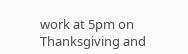work at 5pm on Thanksgiving and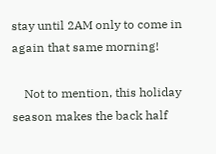stay until 2AM only to come in again that same morning!

    Not to mention, this holiday season makes the back half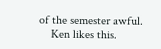of the semester awful.
    Ken likes this.